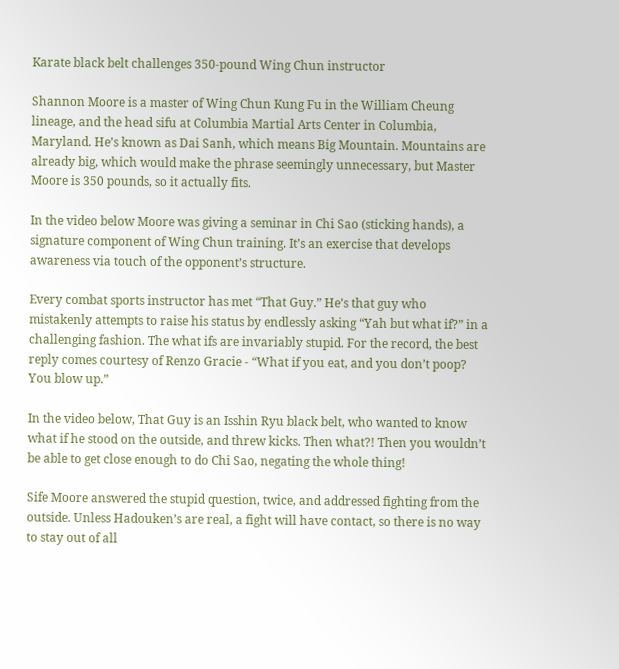Karate black belt challenges 350-pound Wing Chun instructor

Shannon Moore is a master of Wing Chun Kung Fu in the William Cheung lineage, and the head sifu at Columbia Martial Arts Center in Columbia, Maryland. He’s known as Dai Sanh, which means Big Mountain. Mountains are already big, which would make the phrase seemingly unnecessary, but Master Moore is 350 pounds, so it actually fits.

In the video below Moore was giving a seminar in Chi Sao (sticking hands), a signature component of Wing Chun training. It’s an exercise that develops awareness via touch of the opponent’s structure.

Every combat sports instructor has met “That Guy.” He’s that guy who mistakenly attempts to raise his status by endlessly asking “Yah but what if?” in a challenging fashion. The what ifs are invariably stupid. For the record, the best reply comes courtesy of Renzo Gracie - “What if you eat, and you don’t poop? You blow up.”

In the video below, That Guy is an Isshin Ryu black belt, who wanted to know what if he stood on the outside, and threw kicks. Then what?! Then you wouldn’t be able to get close enough to do Chi Sao, negating the whole thing!

Sife Moore answered the stupid question, twice, and addressed fighting from the outside. Unless Hadouken’s are real, a fight will have contact, so there is no way to stay out of all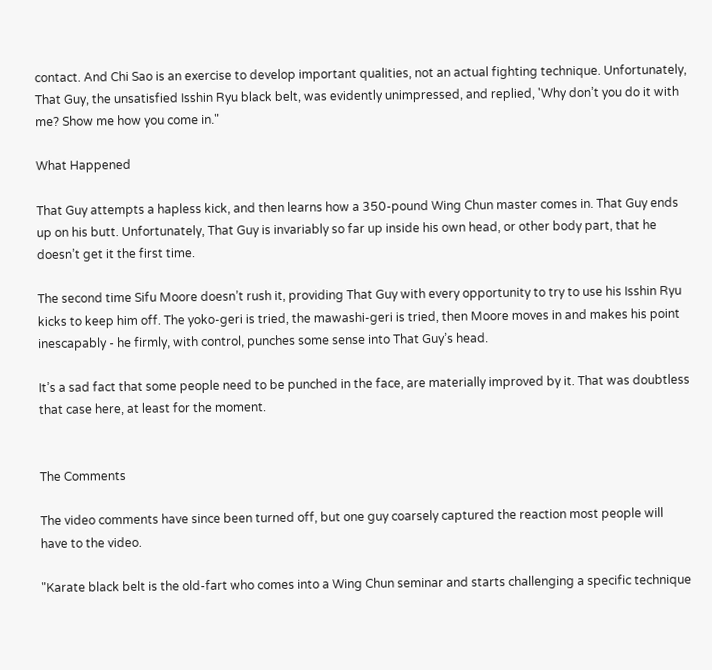contact. And Chi Sao is an exercise to develop important qualities, not an actual fighting technique. Unfortunately, That Guy, the unsatisfied Isshin Ryu black belt, was evidently unimpressed, and replied, 'Why don’t you do it with me? Show me how you come in."

What Happened

That Guy attempts a hapless kick, and then learns how a 350-pound Wing Chun master comes in. That Guy ends up on his butt. Unfortunately, That Guy is invariably so far up inside his own head, or other body part, that he doesn’t get it the first time.

The second time Sifu Moore doesn’t rush it, providing That Guy with every opportunity to try to use his Isshin Ryu kicks to keep him off. The yoko-geri is tried, the mawashi-geri is tried, then Moore moves in and makes his point inescapably - he firmly, with control, punches some sense into That Guy’s head.

It’s a sad fact that some people need to be punched in the face, are materially improved by it. That was doubtless that case here, at least for the moment.


The Comments

The video comments have since been turned off, but one guy coarsely captured the reaction most people will have to the video.

"Karate black belt is the old-fart who comes into a Wing Chun seminar and starts challenging a specific technique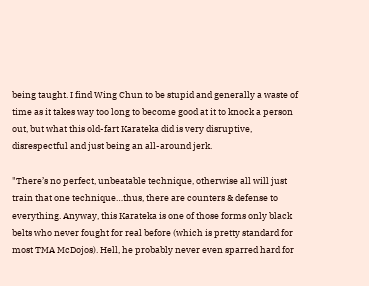being taught. I find Wing Chun to be stupid and generally a waste of time as it takes way too long to become good at it to knock a person out, but what this old-fart Karateka did is very disruptive, disrespectful and just being an all-around jerk.

"There’s no perfect, unbeatable technique, otherwise all will just train that one technique…thus, there are counters & defense to everything. Anyway, this Karateka is one of those forms only black belts who never fought for real before (which is pretty standard for most TMA McDojos). Hell, he probably never even sparred hard for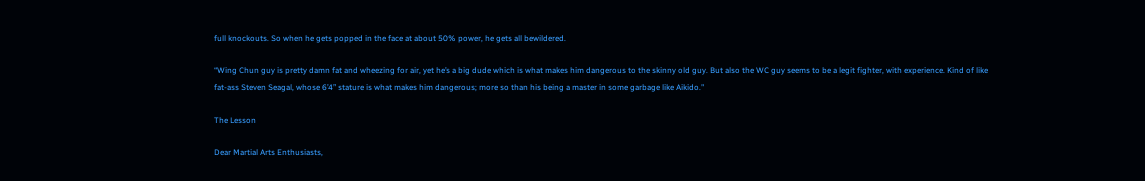full knockouts. So when he gets popped in the face at about 50% power, he gets all bewildered.

“Wing Chun guy is pretty damn fat and wheezing for air, yet he’s a big dude which is what makes him dangerous to the skinny old guy. But also the WC guy seems to be a legit fighter, with experience. Kind of like fat-ass Steven Seagal, whose 6’4” stature is what makes him dangerous; more so than his being a master in some garbage like Aikido."

The Lesson

Dear Martial Arts Enthusiasts,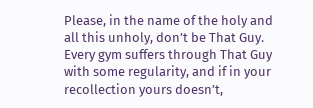Please, in the name of the holy and all this unholy, don’t be That Guy. Every gym suffers through That Guy with some regularity, and if in your recollection yours doesn’t,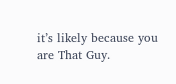it’s likely because you are That Guy.